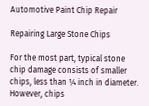Automotive Paint Chip Repair

Repairing Large Stone Chips

For the most part, typical stone chip damage consists of smaller chips, less than ¼ inch in diameter. However, chips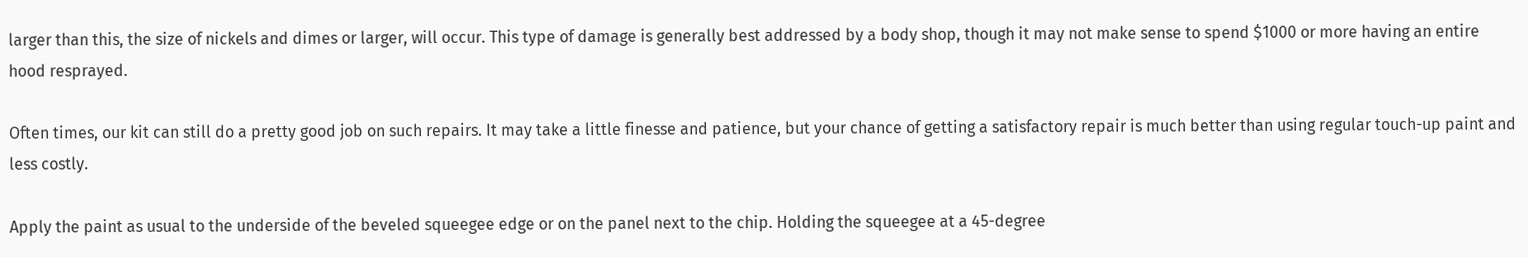larger than this, the size of nickels and dimes or larger, will occur. This type of damage is generally best addressed by a body shop, though it may not make sense to spend $1000 or more having an entire hood resprayed.

Often times, our kit can still do a pretty good job on such repairs. It may take a little finesse and patience, but your chance of getting a satisfactory repair is much better than using regular touch-up paint and less costly.

Apply the paint as usual to the underside of the beveled squeegee edge or on the panel next to the chip. Holding the squeegee at a 45-degree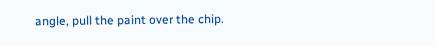angle, pull the paint over the chip.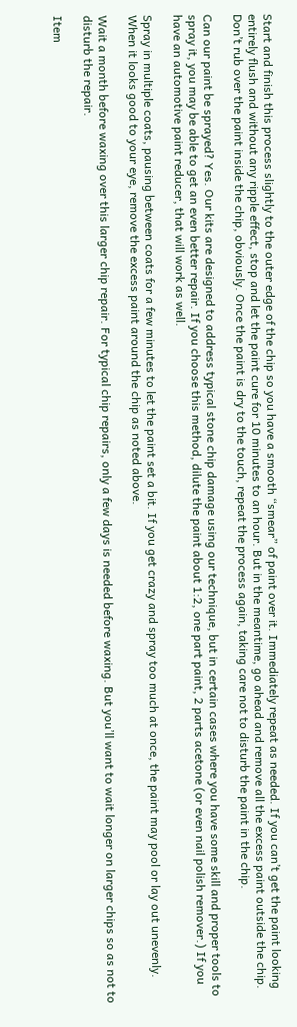Start and finish this process slightly to the outer edge of the chip so you have a smooth “smear” of paint over it. Immediately repeat as needed. If you can’t get the paint looking entirely flush and without any ripple effect, stop and let the paint cure for 10 minutes to an hour. But in the meantime, go ahead and remove all the excess paint outside the chip. Don’t rub over the paint inside the chip, obviously. Once the paint is dry to the touch, repeat the process again, taking care not to disturb the paint in the chip.

Can our paint be sprayed? Yes. Our kits are designed to address typical stone chip damage using our technique, but in certain cases where you have some skill and proper tools to spray it, you may be able to get an even better repair. If you choose this method, dilute the paint about 1:2, one part paint, 2 parts acetone (or even nail polish remover.) If you have an automotive paint reducer, that will work as well.

Spray in multiple coats, pausing between coats for a few minutes to let the paint set a bit. If you get crazy and spray too much at once, the paint may pool or lay out unevenly. When it looks good to your eye, remove the excess paint around the chip as noted above.

Wait a month before waxing over this larger chip repair. For typical chip repairs, only a few days is needed before waxing. But you’ll want to wait longer on larger chips so as not to disturb the repair.

Item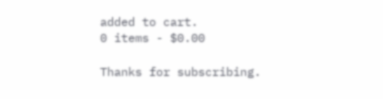added to cart.
0 items - $0.00

Thanks for subscribing.